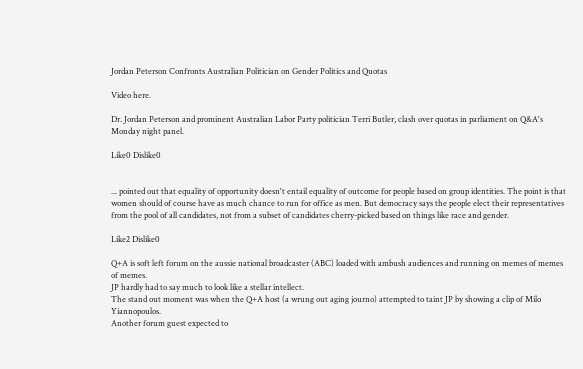Jordan Peterson Confronts Australian Politician on Gender Politics and Quotas

Video here.

Dr. Jordan Peterson and prominent Australian Labor Party politician Terri Butler, clash over quotas in parliament on Q&A's Monday night panel.

Like0 Dislike0


... pointed out that equality of opportunity doesn't entail equality of outcome for people based on group identities. The point is that women should of course have as much chance to run for office as men. But democracy says the people elect their representatives from the pool of all candidates, not from a subset of candidates cherry-picked based on things like race and gender.

Like2 Dislike0

Q+A is soft left forum on the aussie national broadcaster (ABC) loaded with ambush audiences and running on memes of memes of memes.
JP hardly had to say much to look like a stellar intellect.
The stand out moment was when the Q+A host (a wrung out aging journo) attempted to taint JP by showing a clip of Milo Yiannopoulos.
Another forum guest expected to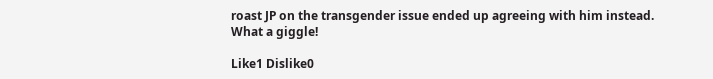roast JP on the transgender issue ended up agreeing with him instead.
What a giggle!

Like1 Dislike0